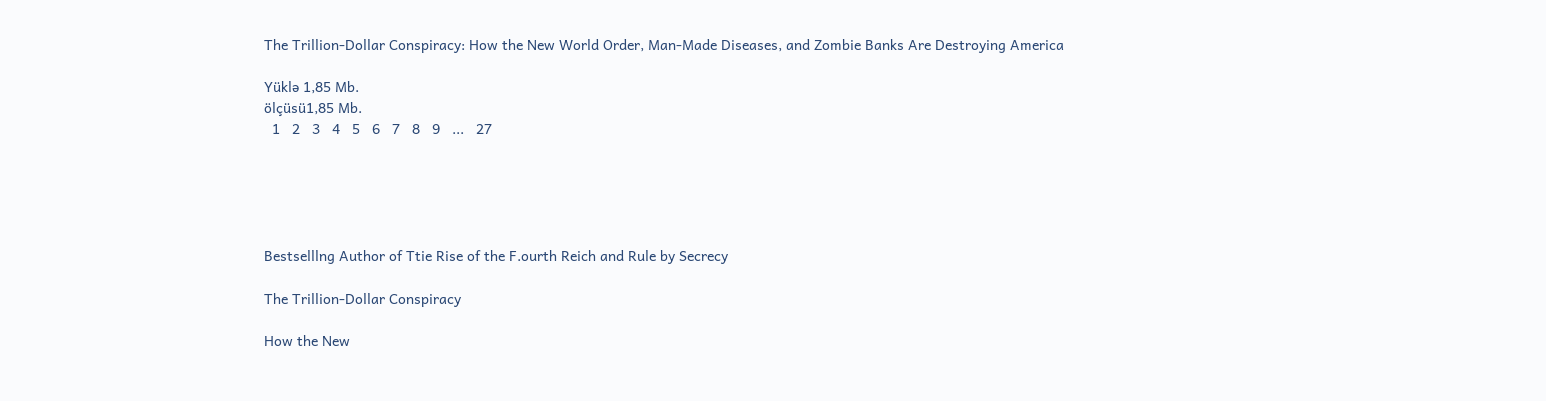The Trillion-Dollar Conspiracy: How the New World Order, Man-Made Diseases, and Zombie Banks Are Destroying America

Yüklə 1,85 Mb.
ölçüsü1,85 Mb.
  1   2   3   4   5   6   7   8   9   ...   27





Bestselllng Author of Ttie Rise of the F.ourth Reich and Rule by Secrecy

The Trillion-Dollar Conspiracy

How the New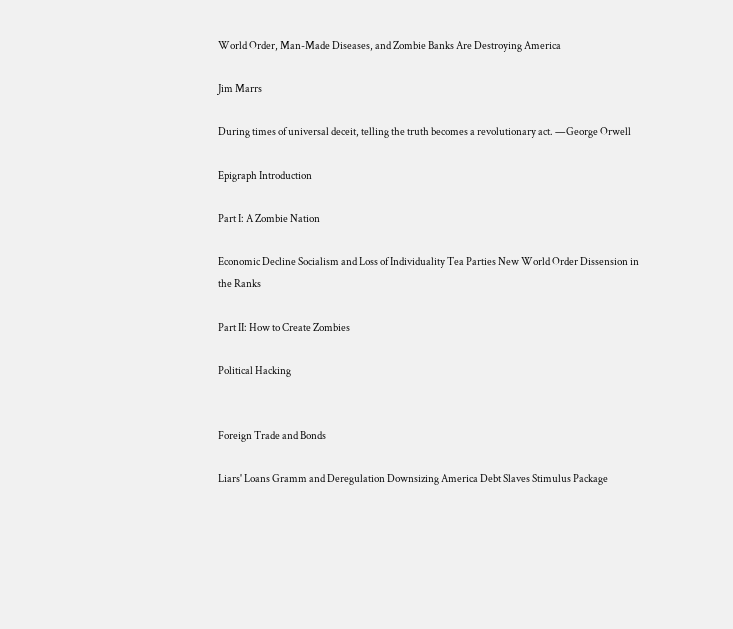World Order, Man-Made Diseases, and Zombie Banks Are Destroying America

Jim Marrs

During times of universal deceit, telling the truth becomes a revolutionary act. —George Orwell

Epigraph Introduction

Part I: A Zombie Nation

Economic Decline Socialism and Loss of Individuality Tea Parties New World Order Dissension in the Ranks

Part II: How to Create Zombies

Political Hacking


Foreign Trade and Bonds

Liars' Loans Gramm and Deregulation Downsizing America Debt Slaves Stimulus Package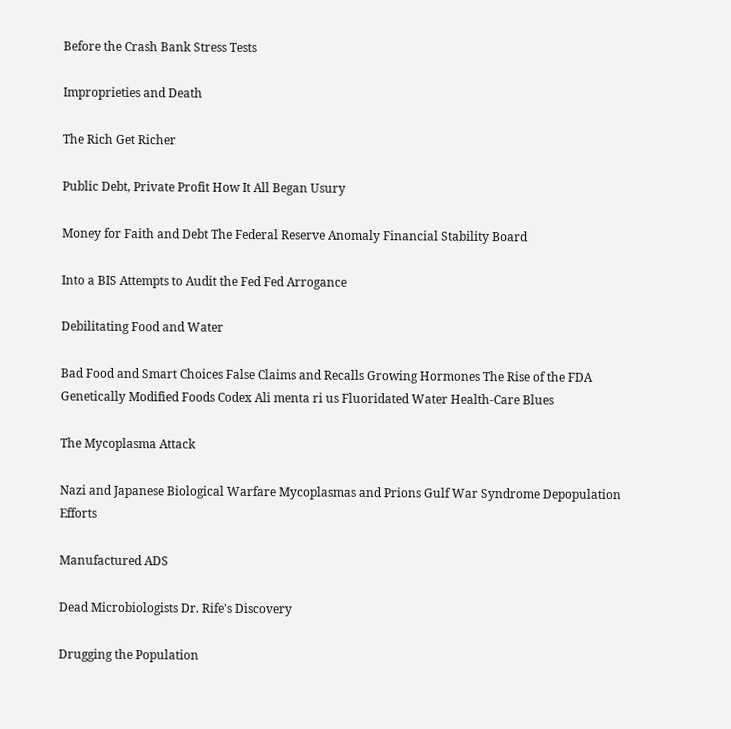Before the Crash Bank Stress Tests

Improprieties and Death

The Rich Get Richer

Public Debt, Private Profit How It All Began Usury

Money for Faith and Debt The Federal Reserve Anomaly Financial Stability Board

Into a BIS Attempts to Audit the Fed Fed Arrogance

Debilitating Food and Water

Bad Food and Smart Choices False Claims and Recalls Growing Hormones The Rise of the FDA Genetically Modified Foods Codex Ali menta ri us Fluoridated Water Health-Care Blues

The Mycoplasma Attack

Nazi and Japanese Biological Warfare Mycoplasmas and Prions Gulf War Syndrome Depopulation Efforts

Manufactured ADS

Dead Microbiologists Dr. Rife's Discovery

Drugging the Population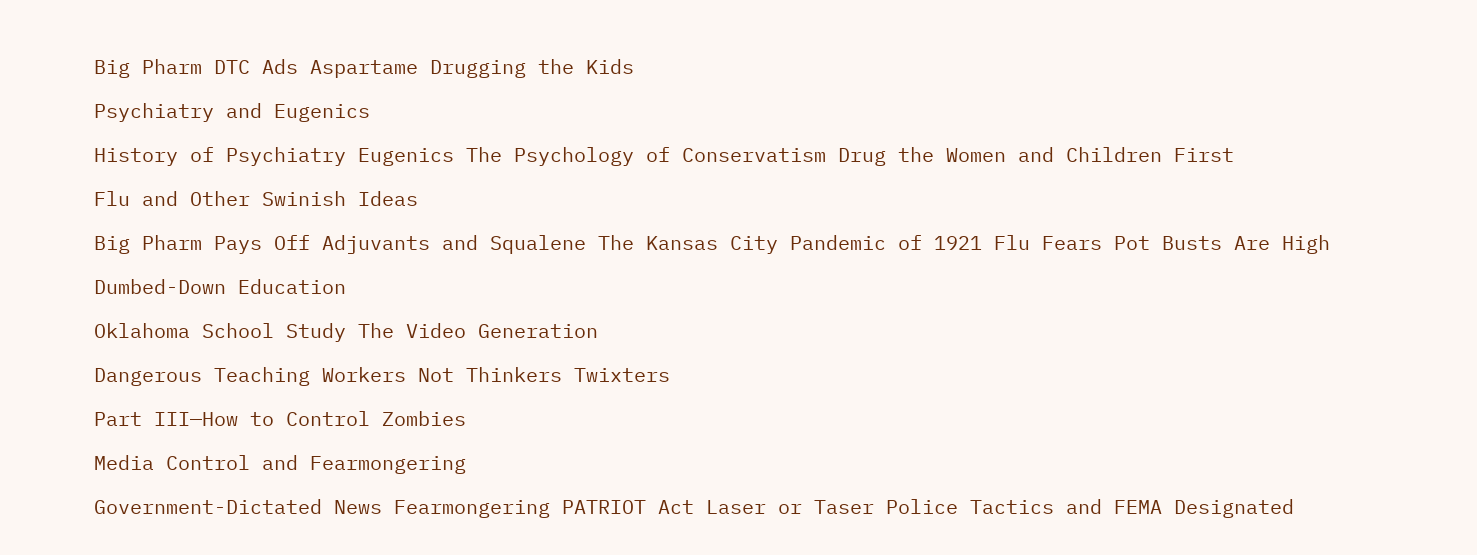Big Pharm DTC Ads Aspartame Drugging the Kids

Psychiatry and Eugenics

History of Psychiatry Eugenics The Psychology of Conservatism Drug the Women and Children First

Flu and Other Swinish Ideas

Big Pharm Pays Off Adjuvants and Squalene The Kansas City Pandemic of 1921 Flu Fears Pot Busts Are High

Dumbed-Down Education

Oklahoma School Study The Video Generation

Dangerous Teaching Workers Not Thinkers Twixters

Part III—How to Control Zombies

Media Control and Fearmongering

Government-Dictated News Fearmongering PATRIOT Act Laser or Taser Police Tactics and FEMA Designated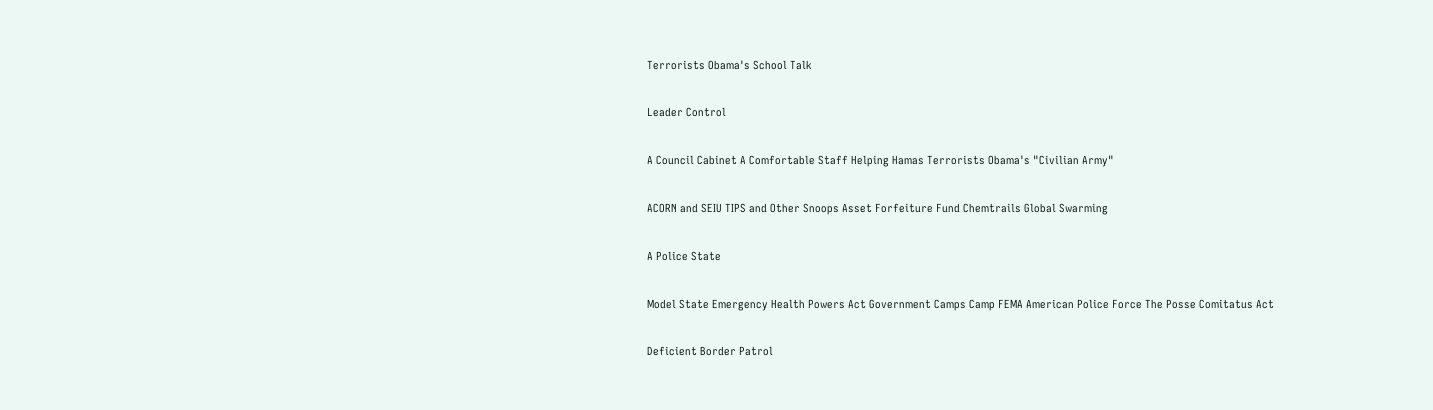Terrorists Obama's School Talk

Leader Control

A Council Cabinet A Comfortable Staff Helping Hamas Terrorists Obama's "Civilian Army"

ACORN and SEIU TIPS and Other Snoops Asset Forfeiture Fund Chemtrails Global Swarming

A Police State

Model State Emergency Health Powers Act Government Camps Camp FEMA American Police Force The Posse Comitatus Act

Deficient Border Patrol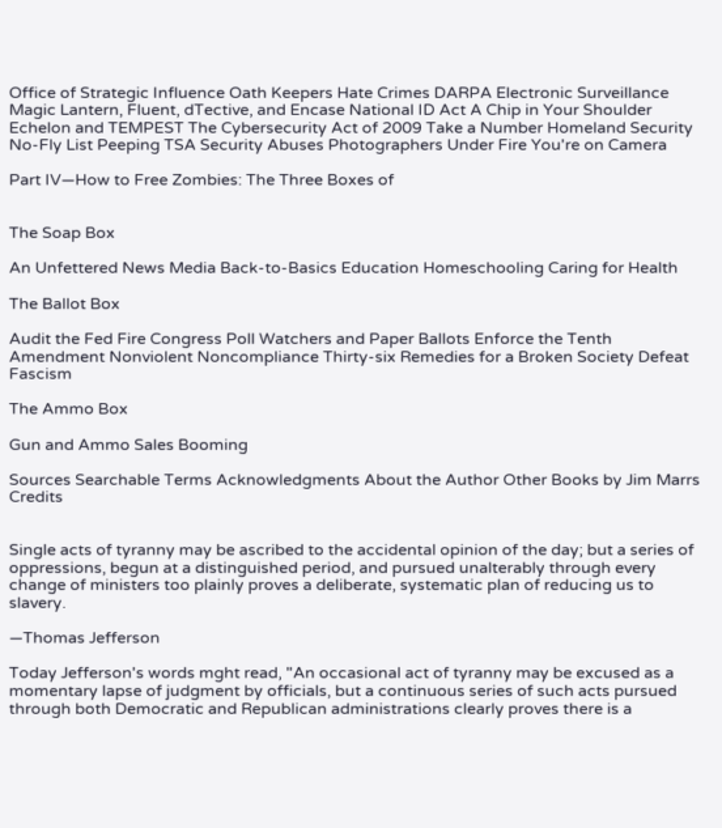Office of Strategic Influence Oath Keepers Hate Crimes DARPA Electronic Surveillance Magic Lantern, Fluent, dTective, and Encase National ID Act A Chip in Your Shoulder Echelon and TEMPEST The Cybersecurity Act of 2009 Take a Number Homeland Security No-Fly List Peeping TSA Security Abuses Photographers Under Fire You're on Camera

Part IV—How to Free Zombies: The Three Boxes of


The Soap Box

An Unfettered News Media Back-to-Basics Education Homeschooling Caring for Health

The Ballot Box

Audit the Fed Fire Congress Poll Watchers and Paper Ballots Enforce the Tenth Amendment Nonviolent Noncompliance Thirty-six Remedies for a Broken Society Defeat Fascism

The Ammo Box

Gun and Ammo Sales Booming

Sources Searchable Terms Acknowledgments About the Author Other Books by Jim Marrs Credits


Single acts of tyranny may be ascribed to the accidental opinion of the day; but a series of oppressions, begun at a distinguished period, and pursued unalterably through every change of ministers too plainly proves a deliberate, systematic plan of reducing us to slavery.

—Thomas Jefferson

Today Jefferson's words mght read, "An occasional act of tyranny may be excused as a momentary lapse of judgment by officials, but a continuous series of such acts pursued through both Democratic and Republican administrations clearly proves there is a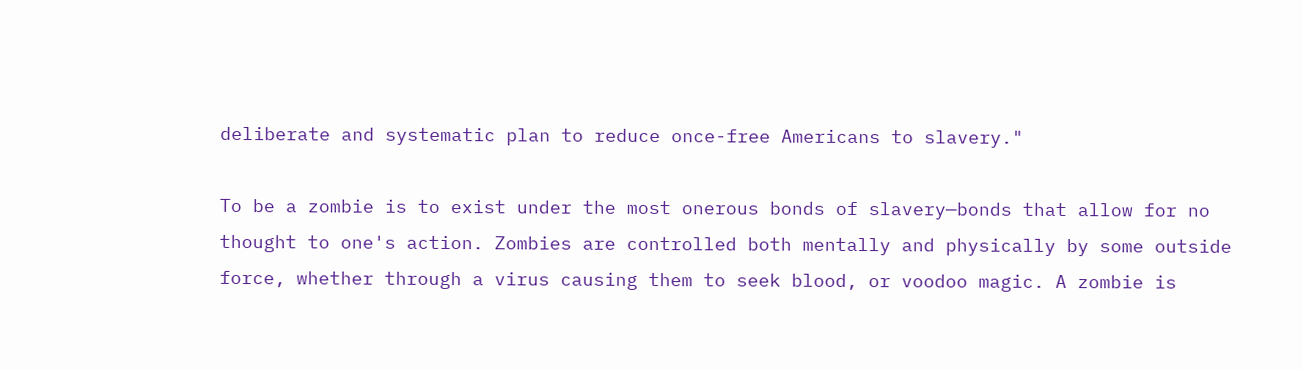deliberate and systematic plan to reduce once-free Americans to slavery."

To be a zombie is to exist under the most onerous bonds of slavery—bonds that allow for no thought to one's action. Zombies are controlled both mentally and physically by some outside force, whether through a virus causing them to seek blood, or voodoo magic. A zombie is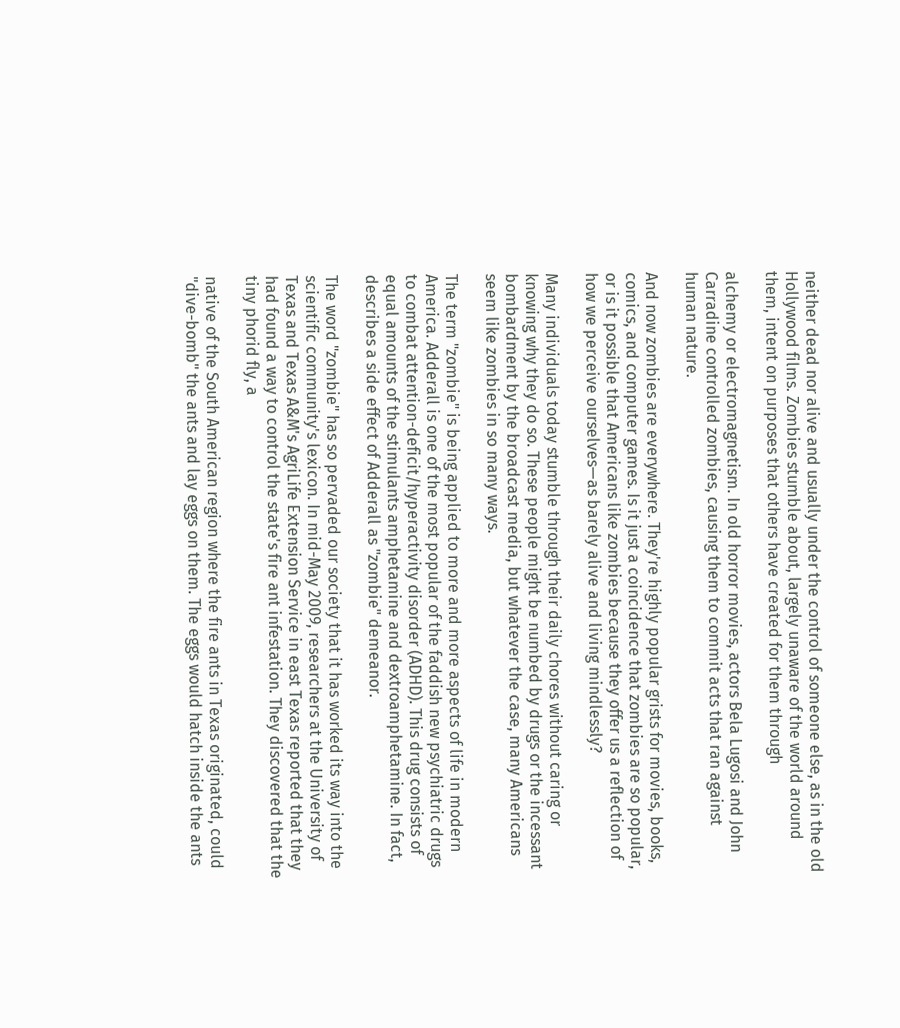neither dead nor alive and usually under the control of someone else, as in the old Hollywood films. Zombies stumble about, largely unaware of the world around them, intent on purposes that others have created for them through

alchemy or electromagnetism. In old horror movies, actors Bela Lugosi and John Carradine controlled zombies, causing them to commit acts that ran against human nature.

And now zombies are everywhere. They're highly popular grists for movies, books, comics, and computer games. Is it just a coincidence that zombies are so popular, or is it possible that Americans like zombies because they offer us a reflection of how we perceive ourselves—as barely alive and living mindlessly?

Many individuals today stumble through their daily chores without caring or knowing why they do so. These people might be numbed by drugs or the incessant bombardment by the broadcast media, but whatever the case, many Americans seem like zombies in so many ways.

The term "zombie" is being applied to more and more aspects of life in modern America. Adderall is one of the most popular of the faddish new psychiatric drugs to combat attention-deficit/hyperactivity disorder (ADHD). This drug consists of equal amounts of the stimulants amphetamine and dextroamphetamine. In fact, describes a side effect of Adderall as "zombie" demeanor.

The word "zombie" has so pervaded our society that it has worked its way into the scientific community's lexicon. In mid-May 2009, researchers at the University of Texas and Texas A&M's AgriLife Extension Service in east Texas reported that they had found a way to control the state's fire ant infestation. They discovered that the tiny phorid fly, a

native of the South American region where the fire ants in Texas originated, could "dive-bomb" the ants and lay eggs on them. The eggs would hatch inside the ants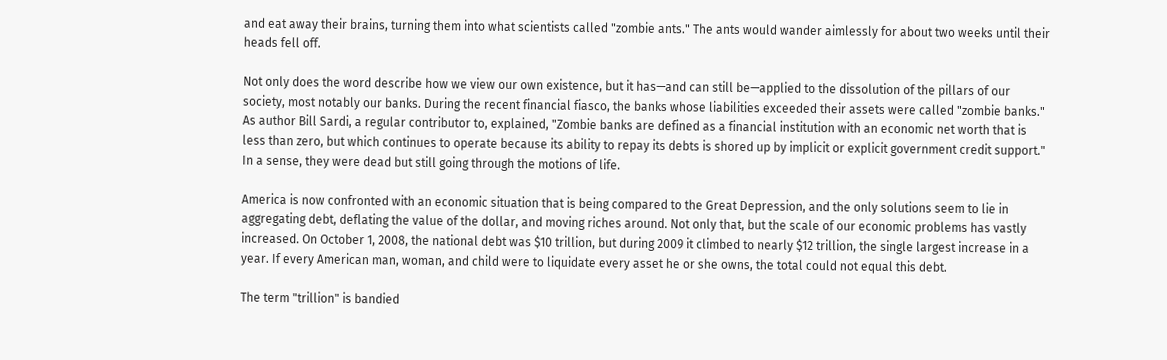and eat away their brains, turning them into what scientists called "zombie ants." The ants would wander aimlessly for about two weeks until their heads fell off.

Not only does the word describe how we view our own existence, but it has—and can still be—applied to the dissolution of the pillars of our society, most notably our banks. During the recent financial fiasco, the banks whose liabilities exceeded their assets were called "zombie banks." As author Bill Sardi, a regular contributor to, explained, "Zombie banks are defined as a financial institution with an economic net worth that is less than zero, but which continues to operate because its ability to repay its debts is shored up by implicit or explicit government credit support." In a sense, they were dead but still going through the motions of life.

America is now confronted with an economic situation that is being compared to the Great Depression, and the only solutions seem to lie in aggregating debt, deflating the value of the dollar, and moving riches around. Not only that, but the scale of our economic problems has vastly increased. On October 1, 2008, the national debt was $10 trillion, but during 2009 it climbed to nearly $12 trillion, the single largest increase in a year. If every American man, woman, and child were to liquidate every asset he or she owns, the total could not equal this debt.

The term "trillion" is bandied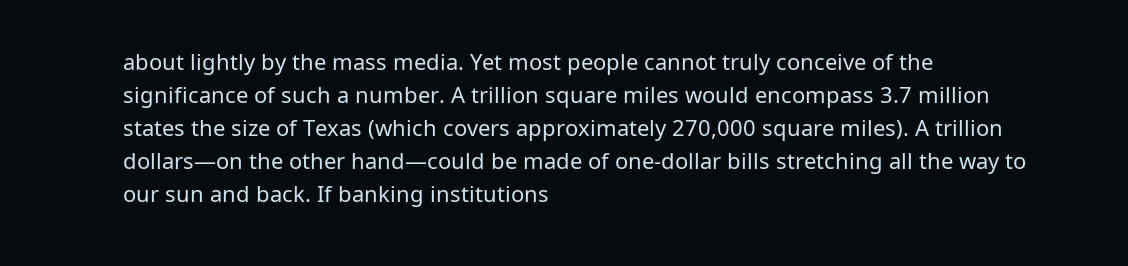about lightly by the mass media. Yet most people cannot truly conceive of the significance of such a number. A trillion square miles would encompass 3.7 million states the size of Texas (which covers approximately 270,000 square miles). A trillion dollars—on the other hand—could be made of one-dollar bills stretching all the way to our sun and back. If banking institutions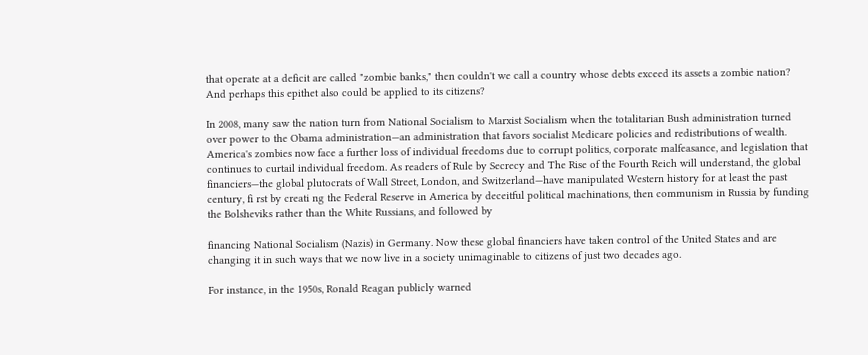that operate at a deficit are called "zombie banks," then couldn't we call a country whose debts exceed its assets a zombie nation? And perhaps this epithet also could be applied to its citizens?

In 2008, many saw the nation turn from National Socialism to Marxist Socialism when the totalitarian Bush administration turned over power to the Obama administration—an administration that favors socialist Medicare policies and redistributions of wealth. America's zombies now face a further loss of individual freedoms due to corrupt politics, corporate malfeasance, and legislation that continues to curtail individual freedom. As readers of Rule by Secrecy and The Rise of the Fourth Reich will understand, the global financiers—the global plutocrats of Wall Street, London, and Switzerland—have manipulated Western history for at least the past century, fi rst by creati ng the Federal Reserve in America by deceitful political machinations, then communism in Russia by funding the Bolsheviks rather than the White Russians, and followed by

financing National Socialism (Nazis) in Germany. Now these global financiers have taken control of the United States and are changing it in such ways that we now live in a society unimaginable to citizens of just two decades ago.

For instance, in the 1950s, Ronald Reagan publicly warned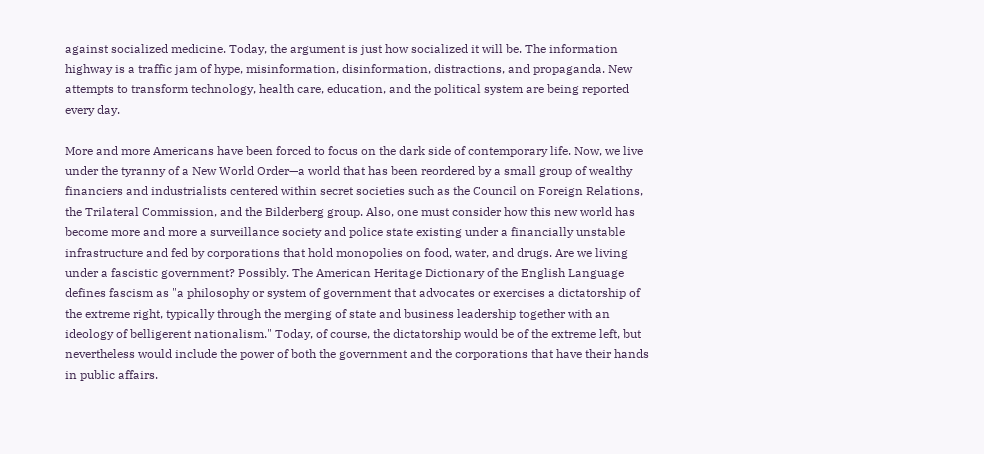against socialized medicine. Today, the argument is just how socialized it will be. The information highway is a traffic jam of hype, misinformation, disinformation, distractions, and propaganda. New attempts to transform technology, health care, education, and the political system are being reported every day.

More and more Americans have been forced to focus on the dark side of contemporary life. Now, we live under the tyranny of a New World Order—a world that has been reordered by a small group of wealthy financiers and industrialists centered within secret societies such as the Council on Foreign Relations, the Trilateral Commission, and the Bilderberg group. Also, one must consider how this new world has become more and more a surveillance society and police state existing under a financially unstable infrastructure and fed by corporations that hold monopolies on food, water, and drugs. Are we living under a fascistic government? Possibly. The American Heritage Dictionary of the English Language defines fascism as "a philosophy or system of government that advocates or exercises a dictatorship of the extreme right, typically through the merging of state and business leadership together with an ideology of belligerent nationalism." Today, of course, the dictatorship would be of the extreme left, but nevertheless would include the power of both the government and the corporations that have their hands in public affairs.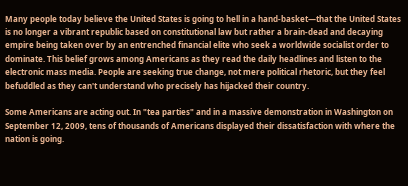Many people today believe the United States is going to hell in a hand-basket—that the United States is no longer a vibrant republic based on constitutional law but rather a brain-dead and decaying empire being taken over by an entrenched financial elite who seek a worldwide socialist order to dominate. This belief grows among Americans as they read the daily headlines and listen to the electronic mass media. People are seeking true change, not mere political rhetoric, but they feel befuddled as they can't understand who precisely has hijacked their country.

Some Americans are acting out. In "tea parties" and in a massive demonstration in Washington on September 12, 2009, tens of thousands of Americans displayed their dissatisfaction with where the nation is going.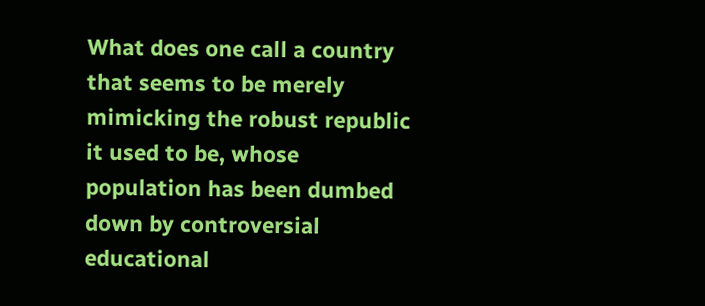What does one call a country that seems to be merely mimicking the robust republic it used to be, whose population has been dumbed down by controversial educational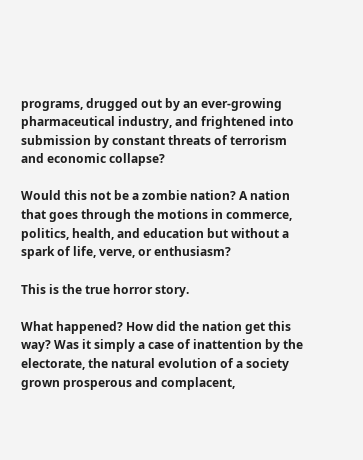programs, drugged out by an ever-growing pharmaceutical industry, and frightened into submission by constant threats of terrorism and economic collapse?

Would this not be a zombie nation? A nation that goes through the motions in commerce, politics, health, and education but without a spark of life, verve, or enthusiasm?

This is the true horror story.

What happened? How did the nation get this way? Was it simply a case of inattention by the electorate, the natural evolution of a society grown prosperous and complacent,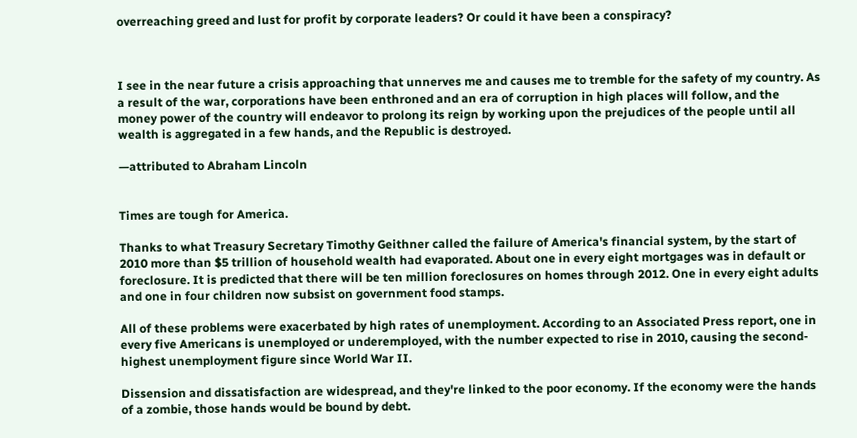overreaching greed and lust for profit by corporate leaders? Or could it have been a conspiracy?



I see in the near future a crisis approaching that unnerves me and causes me to tremble for the safety of my country. As a result of the war, corporations have been enthroned and an era of corruption in high places will follow, and the money power of the country will endeavor to prolong its reign by working upon the prejudices of the people until all wealth is aggregated in a few hands, and the Republic is destroyed.

—attributed to Abraham Lincoln


Times are tough for America.

Thanks to what Treasury Secretary Timothy Geithner called the failure of America's financial system, by the start of 2010 more than $5 trillion of household wealth had evaporated. About one in every eight mortgages was in default or foreclosure. It is predicted that there will be ten million foreclosures on homes through 2012. One in every eight adults and one in four children now subsist on government food stamps.

All of these problems were exacerbated by high rates of unemployment. According to an Associated Press report, one in every five Americans is unemployed or underemployed, with the number expected to rise in 2010, causing the second-highest unemployment figure since World War II.

Dissension and dissatisfaction are widespread, and they're linked to the poor economy. If the economy were the hands of a zombie, those hands would be bound by debt.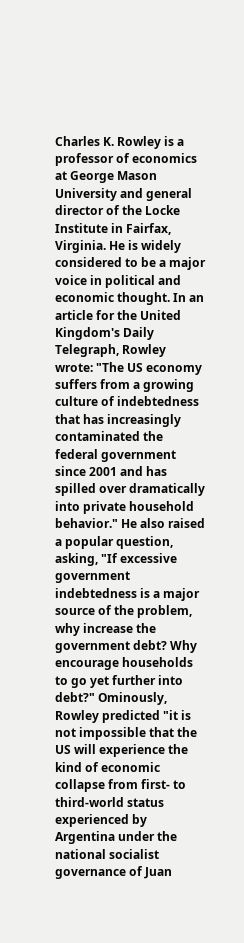Charles K. Rowley is a professor of economics at George Mason University and general director of the Locke Institute in Fairfax, Virginia. He is widely considered to be a major voice in political and economic thought. In an article for the United Kingdom's Daily Telegraph, Rowley wrote: "The US economy suffers from a growing culture of indebtedness that has increasingly contaminated the federal government since 2001 and has spilled over dramatically into private household behavior." He also raised a popular question, asking, "If excessive government indebtedness is a major source of the problem, why increase the government debt? Why encourage households to go yet further into debt?" Ominously, Rowley predicted "it is not impossible that the US will experience the kind of economic collapse from first- to third-world status experienced by Argentina under the national socialist governance of Juan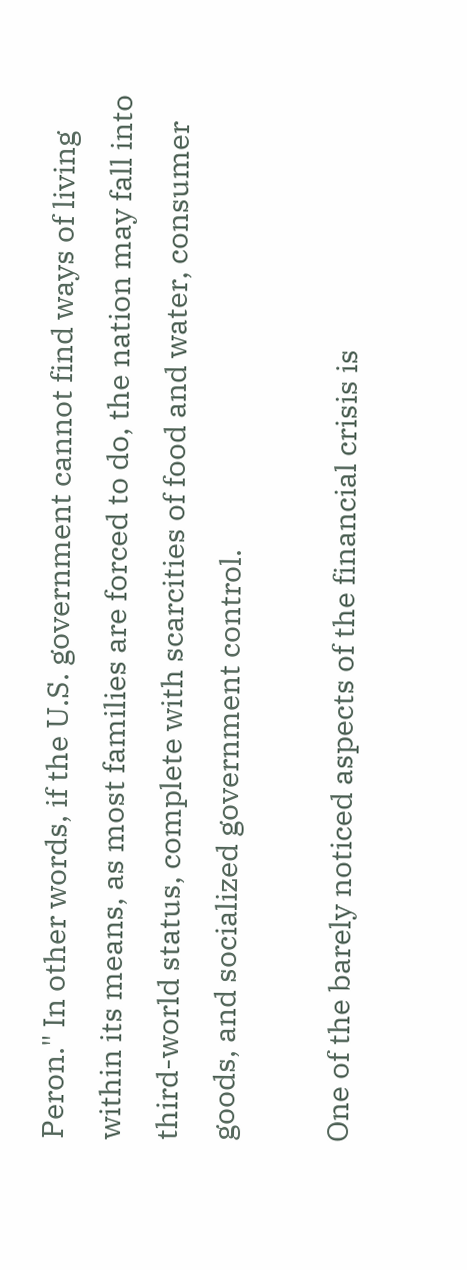Peron." In other words, if the U.S. government cannot find ways of living within its means, as most families are forced to do, the nation may fall into third-world status, complete with scarcities of food and water, consumer goods, and socialized government control.

One of the barely noticed aspects of the financial crisis is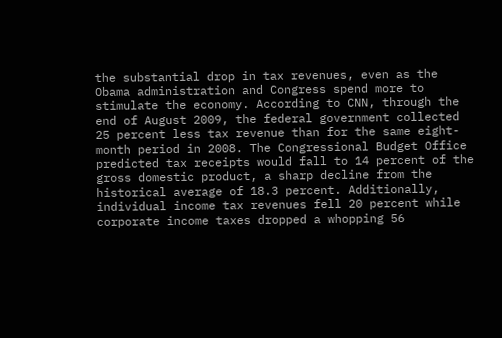the substantial drop in tax revenues, even as the Obama administration and Congress spend more to stimulate the economy. According to CNN, through the end of August 2009, the federal government collected 25 percent less tax revenue than for the same eight-month period in 2008. The Congressional Budget Office predicted tax receipts would fall to 14 percent of the gross domestic product, a sharp decline from the historical average of 18.3 percent. Additionally, individual income tax revenues fell 20 percent while corporate income taxes dropped a whopping 56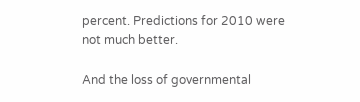percent. Predictions for 2010 were not much better.

And the loss of governmental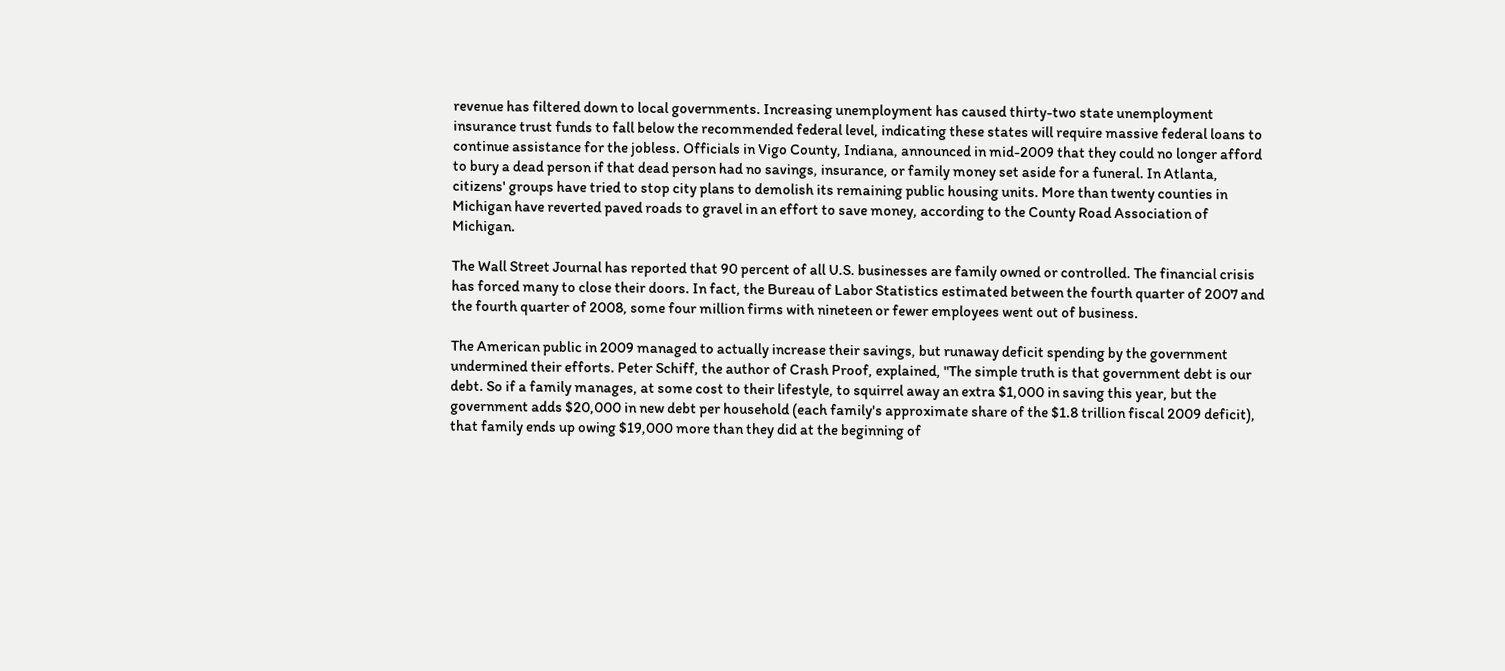revenue has filtered down to local governments. Increasing unemployment has caused thirty-two state unemployment insurance trust funds to fall below the recommended federal level, indicating these states will require massive federal loans to continue assistance for the jobless. Officials in Vigo County, Indiana, announced in mid-2009 that they could no longer afford to bury a dead person if that dead person had no savings, insurance, or family money set aside for a funeral. In Atlanta, citizens' groups have tried to stop city plans to demolish its remaining public housing units. More than twenty counties in Michigan have reverted paved roads to gravel in an effort to save money, according to the County Road Association of Michigan.

The Wall Street Journal has reported that 90 percent of all U.S. businesses are family owned or controlled. The financial crisis has forced many to close their doors. In fact, the Bureau of Labor Statistics estimated between the fourth quarter of 2007 and the fourth quarter of 2008, some four million firms with nineteen or fewer employees went out of business.

The American public in 2009 managed to actually increase their savings, but runaway deficit spending by the government undermined their efforts. Peter Schiff, the author of Crash Proof, explained, "The simple truth is that government debt is our debt. So if a family manages, at some cost to their lifestyle, to squirrel away an extra $1,000 in saving this year, but the government adds $20,000 in new debt per household (each family's approximate share of the $1.8 trillion fiscal 2009 deficit), that family ends up owing $19,000 more than they did at the beginning of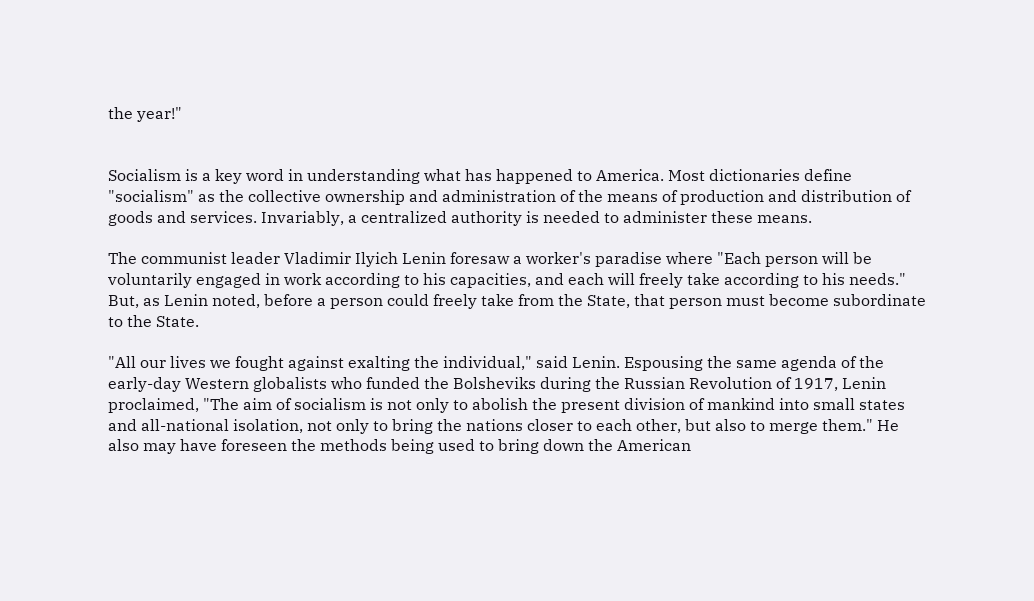the year!"


Socialism is a key word in understanding what has happened to America. Most dictionaries define "socialism" as the collective ownership and administration of the means of production and distribution of goods and services. Invariably, a centralized authority is needed to administer these means.

The communist leader Vladimir Ilyich Lenin foresaw a worker's paradise where "Each person will be voluntarily engaged in work according to his capacities, and each will freely take according to his needs." But, as Lenin noted, before a person could freely take from the State, that person must become subordinate to the State.

"All our lives we fought against exalting the individual," said Lenin. Espousing the same agenda of the early-day Western globalists who funded the Bolsheviks during the Russian Revolution of 1917, Lenin proclaimed, "The aim of socialism is not only to abolish the present division of mankind into small states and all-national isolation, not only to bring the nations closer to each other, but also to merge them." He also may have foreseen the methods being used to bring down the American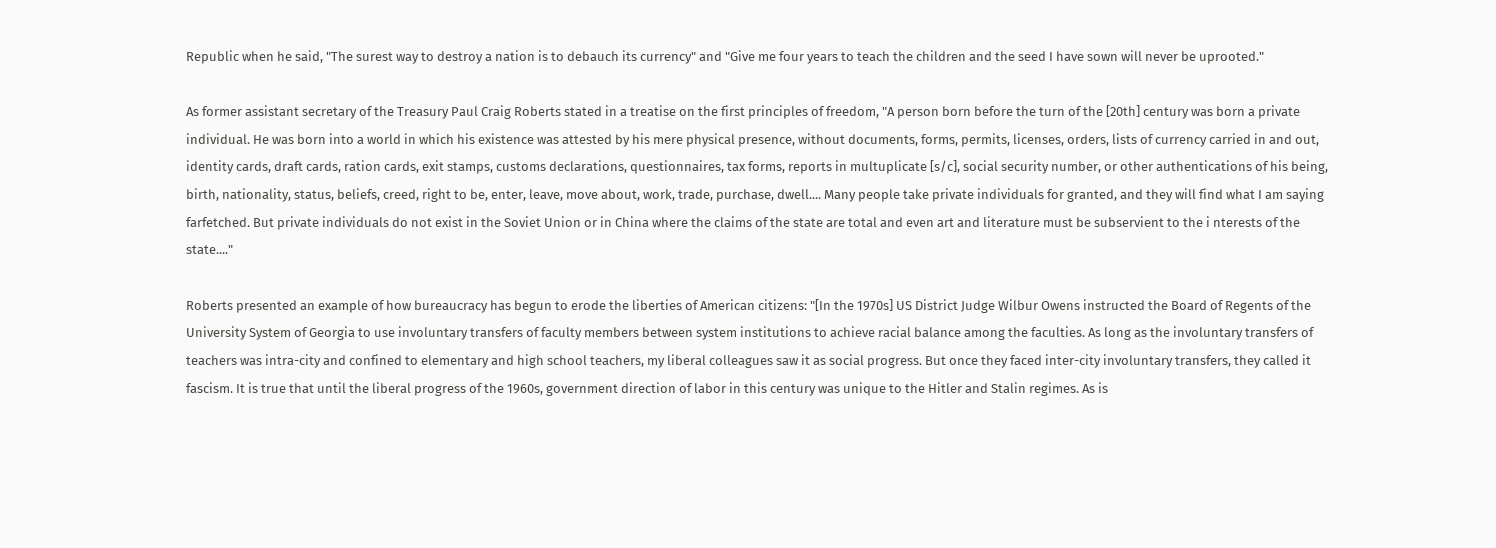Republic when he said, "The surest way to destroy a nation is to debauch its currency" and "Give me four years to teach the children and the seed I have sown will never be uprooted."

As former assistant secretary of the Treasury Paul Craig Roberts stated in a treatise on the first principles of freedom, "A person born before the turn of the [20th] century was born a private individual. He was born into a world in which his existence was attested by his mere physical presence, without documents, forms, permits, licenses, orders, lists of currency carried in and out, identity cards, draft cards, ration cards, exit stamps, customs declarations, questionnaires, tax forms, reports in multuplicate [s/c], social security number, or other authentications of his being, birth, nationality, status, beliefs, creed, right to be, enter, leave, move about, work, trade, purchase, dwell.... Many people take private individuals for granted, and they will find what I am saying farfetched. But private individuals do not exist in the Soviet Union or in China where the claims of the state are total and even art and literature must be subservient to the i nterests of the state...."

Roberts presented an example of how bureaucracy has begun to erode the liberties of American citizens: "[In the 1970s] US District Judge Wilbur Owens instructed the Board of Regents of the University System of Georgia to use involuntary transfers of faculty members between system institutions to achieve racial balance among the faculties. As long as the involuntary transfers of teachers was intra-city and confined to elementary and high school teachers, my liberal colleagues saw it as social progress. But once they faced inter-city involuntary transfers, they called it fascism. It is true that until the liberal progress of the 1960s, government direction of labor in this century was unique to the Hitler and Stalin regimes. As is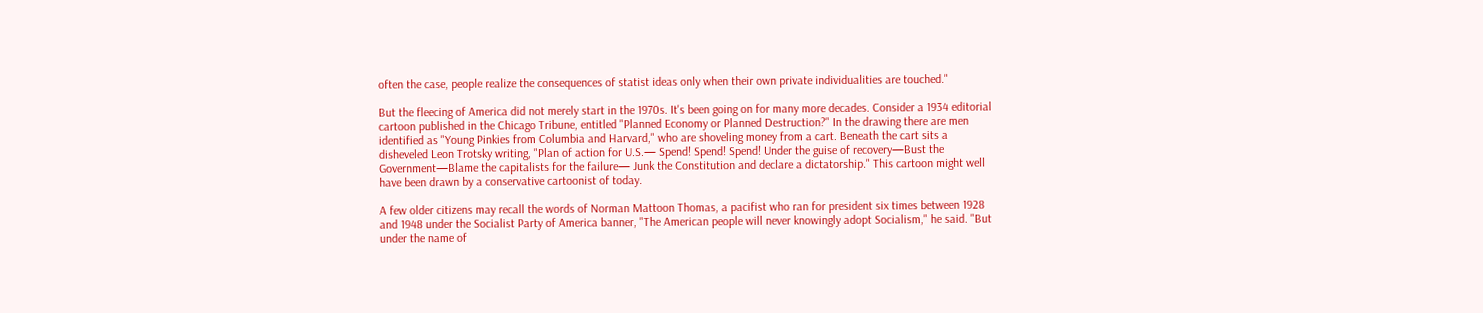often the case, people realize the consequences of statist ideas only when their own private individualities are touched."

But the fleecing of America did not merely start in the 1970s. It's been going on for many more decades. Consider a 1934 editorial cartoon published in the Chicago Tribune, entitled "Planned Economy or Planned Destruction?" In the drawing there are men identified as "Young Pinkies from Columbia and Harvard," who are shoveling money from a cart. Beneath the cart sits a disheveled Leon Trotsky writing, "Plan of action for U.S.— Spend! Spend! Spend! Under the guise of recovery—Bust the Government—Blame the capitalists for the failure— Junk the Constitution and declare a dictatorship." This cartoon might well have been drawn by a conservative cartoonist of today.

A few older citizens may recall the words of Norman Mattoon Thomas, a pacifist who ran for president six times between 1928 and 1948 under the Socialist Party of America banner, "The American people will never knowingly adopt Socialism," he said. "But under the name of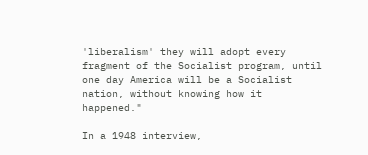'liberalism' they will adopt every fragment of the Socialist program, until one day America will be a Socialist nation, without knowing how it happened."

In a 1948 interview,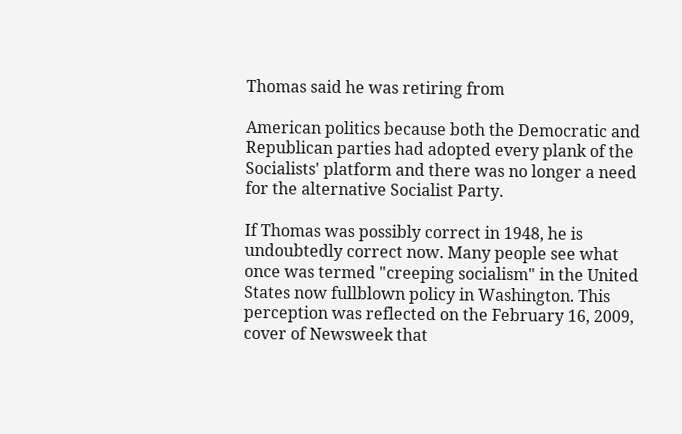Thomas said he was retiring from

American politics because both the Democratic and Republican parties had adopted every plank of the Socialists' platform and there was no longer a need for the alternative Socialist Party.

If Thomas was possibly correct in 1948, he is undoubtedly correct now. Many people see what once was termed "creeping socialism" in the United States now fullblown policy in Washington. This perception was reflected on the February 16, 2009, cover of Newsweek that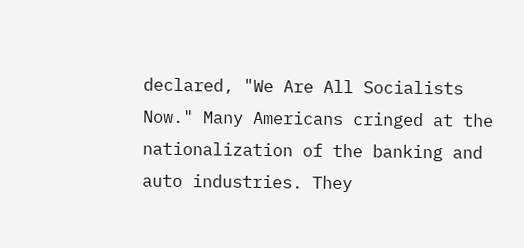declared, "We Are All Socialists Now." Many Americans cringed at the nationalization of the banking and auto industries. They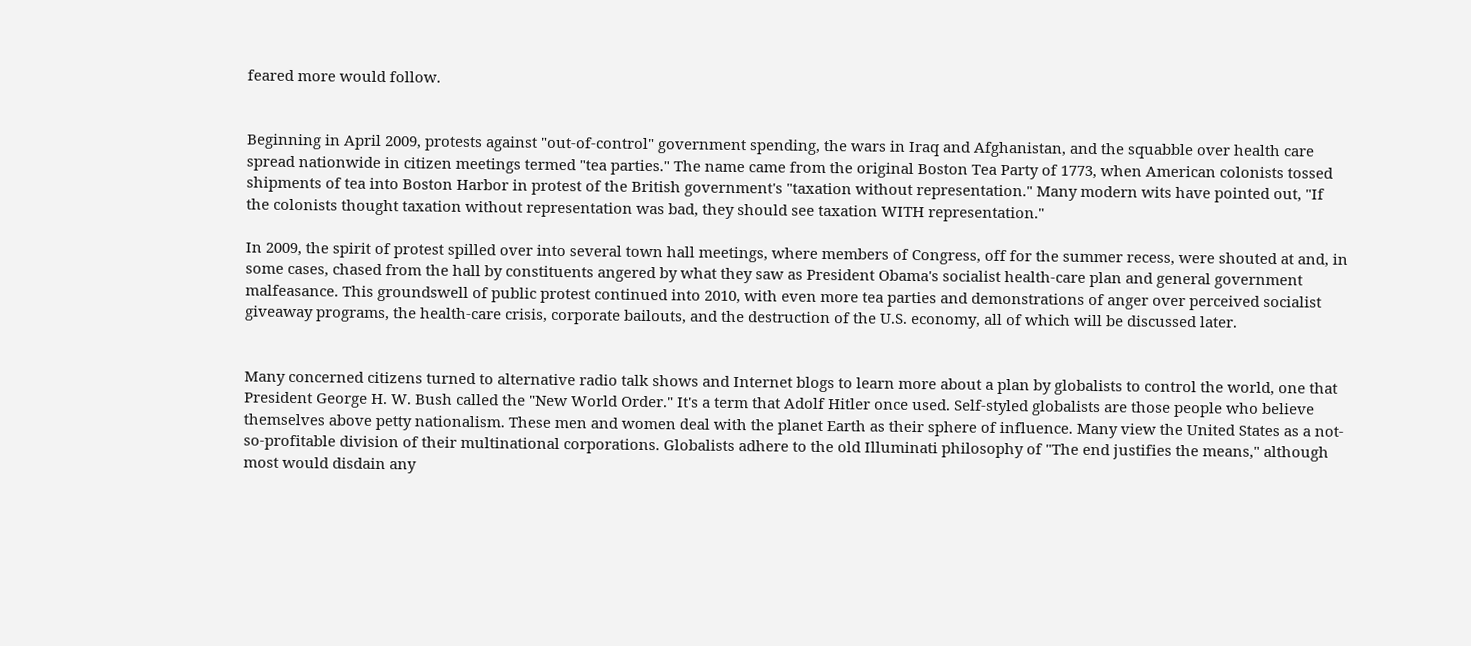feared more would follow.


Beginning in April 2009, protests against "out-of-control" government spending, the wars in Iraq and Afghanistan, and the squabble over health care spread nationwide in citizen meetings termed "tea parties." The name came from the original Boston Tea Party of 1773, when American colonists tossed shipments of tea into Boston Harbor in protest of the British government's "taxation without representation." Many modern wits have pointed out, "If the colonists thought taxation without representation was bad, they should see taxation WITH representation."

In 2009, the spirit of protest spilled over into several town hall meetings, where members of Congress, off for the summer recess, were shouted at and, in some cases, chased from the hall by constituents angered by what they saw as President Obama's socialist health-care plan and general government malfeasance. This groundswell of public protest continued into 2010, with even more tea parties and demonstrations of anger over perceived socialist giveaway programs, the health-care crisis, corporate bailouts, and the destruction of the U.S. economy, all of which will be discussed later.


Many concerned citizens turned to alternative radio talk shows and Internet blogs to learn more about a plan by globalists to control the world, one that President George H. W. Bush called the "New World Order." It's a term that Adolf Hitler once used. Self-styled globalists are those people who believe themselves above petty nationalism. These men and women deal with the planet Earth as their sphere of influence. Many view the United States as a not- so-profitable division of their multinational corporations. Globalists adhere to the old Illuminati philosophy of "The end justifies the means," although most would disdain any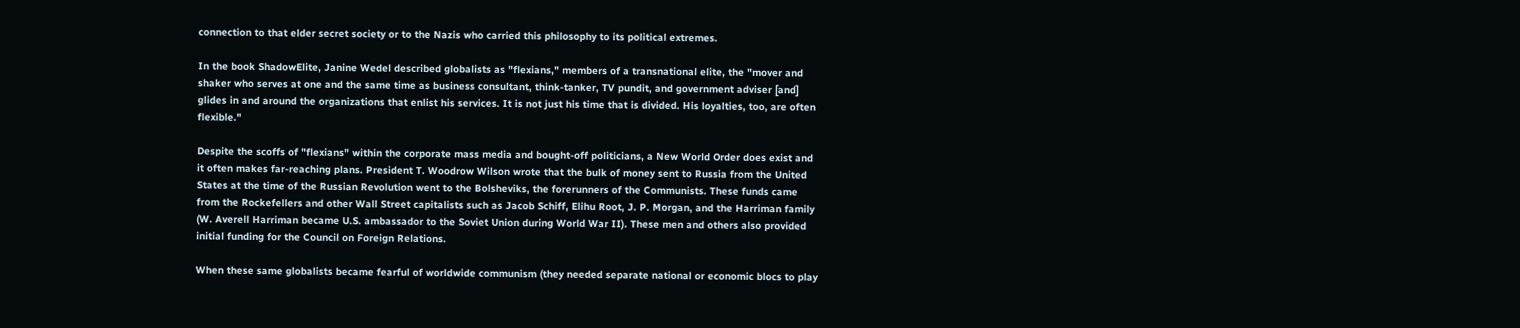connection to that elder secret society or to the Nazis who carried this philosophy to its political extremes.

In the book ShadowElite, Janine Wedel described globalists as "flexians," members of a transnational elite, the "mover and shaker who serves at one and the same time as business consultant, think-tanker, TV pundit, and government adviser [and] glides in and around the organizations that enlist his services. It is not just his time that is divided. His loyalties, too, are often flexible."

Despite the scoffs of "flexians" within the corporate mass media and bought-off politicians, a New World Order does exist and it often makes far-reaching plans. President T. Woodrow Wilson wrote that the bulk of money sent to Russia from the United States at the time of the Russian Revolution went to the Bolsheviks, the forerunners of the Communists. These funds came from the Rockefellers and other Wall Street capitalists such as Jacob Schiff, Elihu Root, J. P. Morgan, and the Harriman family (W. Averell Harriman became U.S. ambassador to the Soviet Union during World War II). These men and others also provided initial funding for the Council on Foreign Relations.

When these same globalists became fearful of worldwide communism (they needed separate national or economic blocs to play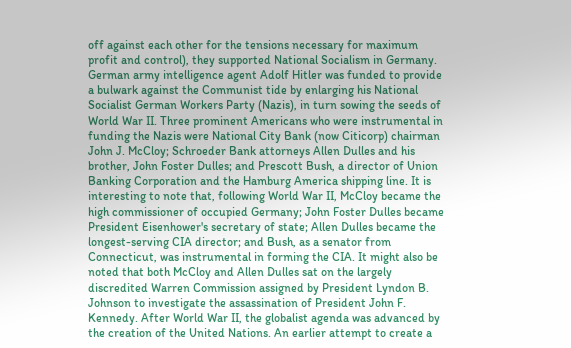off against each other for the tensions necessary for maximum profit and control), they supported National Socialism in Germany. German army intelligence agent Adolf Hitler was funded to provide a bulwark against the Communist tide by enlarging his National Socialist German Workers Party (Nazis), in turn sowing the seeds of World War II. Three prominent Americans who were instrumental in funding the Nazis were National City Bank (now Citicorp) chairman John J. McCloy; Schroeder Bank attorneys Allen Dulles and his brother, John Foster Dulles; and Prescott Bush, a director of Union Banking Corporation and the Hamburg America shipping line. It is interesting to note that, following World War II, McCloy became the high commissioner of occupied Germany; John Foster Dulles became President Eisenhower's secretary of state; Allen Dulles became the longest-serving CIA director; and Bush, as a senator from Connecticut, was instrumental in forming the CIA. It might also be noted that both McCloy and Allen Dulles sat on the largely discredited Warren Commission assigned by President Lyndon B. Johnson to investigate the assassination of President John F. Kennedy. After World War II, the globalist agenda was advanced by the creation of the United Nations. An earlier attempt to create a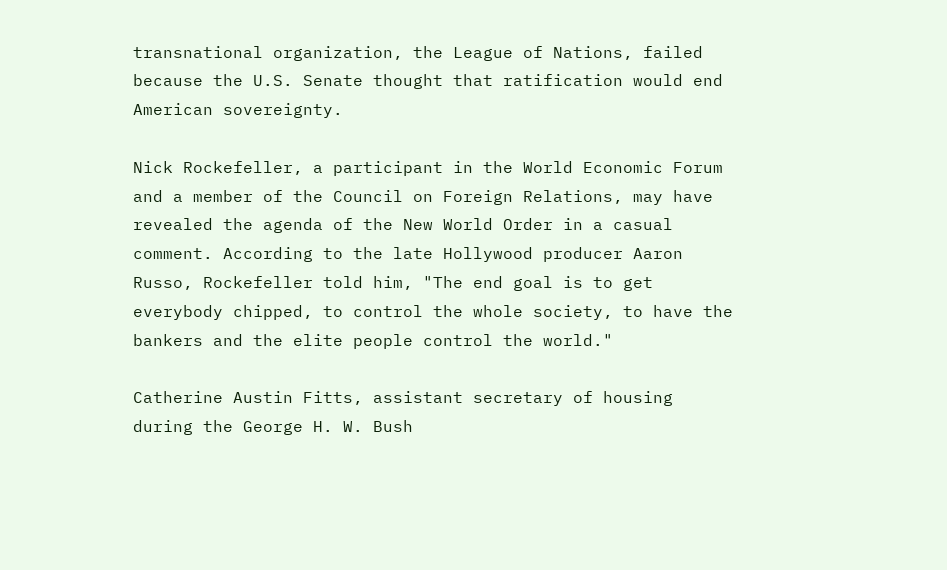transnational organization, the League of Nations, failed because the U.S. Senate thought that ratification would end American sovereignty.

Nick Rockefeller, a participant in the World Economic Forum and a member of the Council on Foreign Relations, may have revealed the agenda of the New World Order in a casual comment. According to the late Hollywood producer Aaron Russo, Rockefeller told him, "The end goal is to get everybody chipped, to control the whole society, to have the bankers and the elite people control the world."

Catherine Austin Fitts, assistant secretary of housing during the George H. W. Bush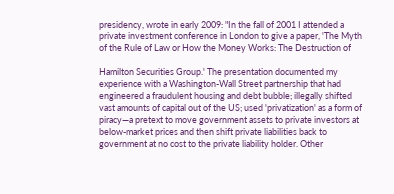presidency, wrote in early 2009: "In the fall of 2001 I attended a private investment conference in London to give a paper, 'The Myth of the Rule of Law or How the Money Works: The Destruction of

Hamilton Securities Group.' The presentation documented my experience with a Washington-Wall Street partnership that had engineered a fraudulent housing and debt bubble; illegally shifted vast amounts of capital out of the US; used 'privatization' as a form of piracy—a pretext to move government assets to private investors at below-market prices and then shift private liabilities back to government at no cost to the private liability holder. Other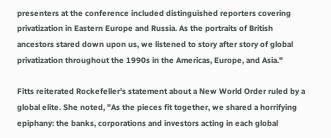presenters at the conference included distinguished reporters covering privatization in Eastern Europe and Russia. As the portraits of British ancestors stared down upon us, we listened to story after story of global privatization throughout the 1990s in the Americas, Europe, and Asia."

Fitts reiterated Rockefeller's statement about a New World Order ruled by a global elite. She noted, "As the pieces fit together, we shared a horrifying epiphany: the banks, corporations and investors acting in each global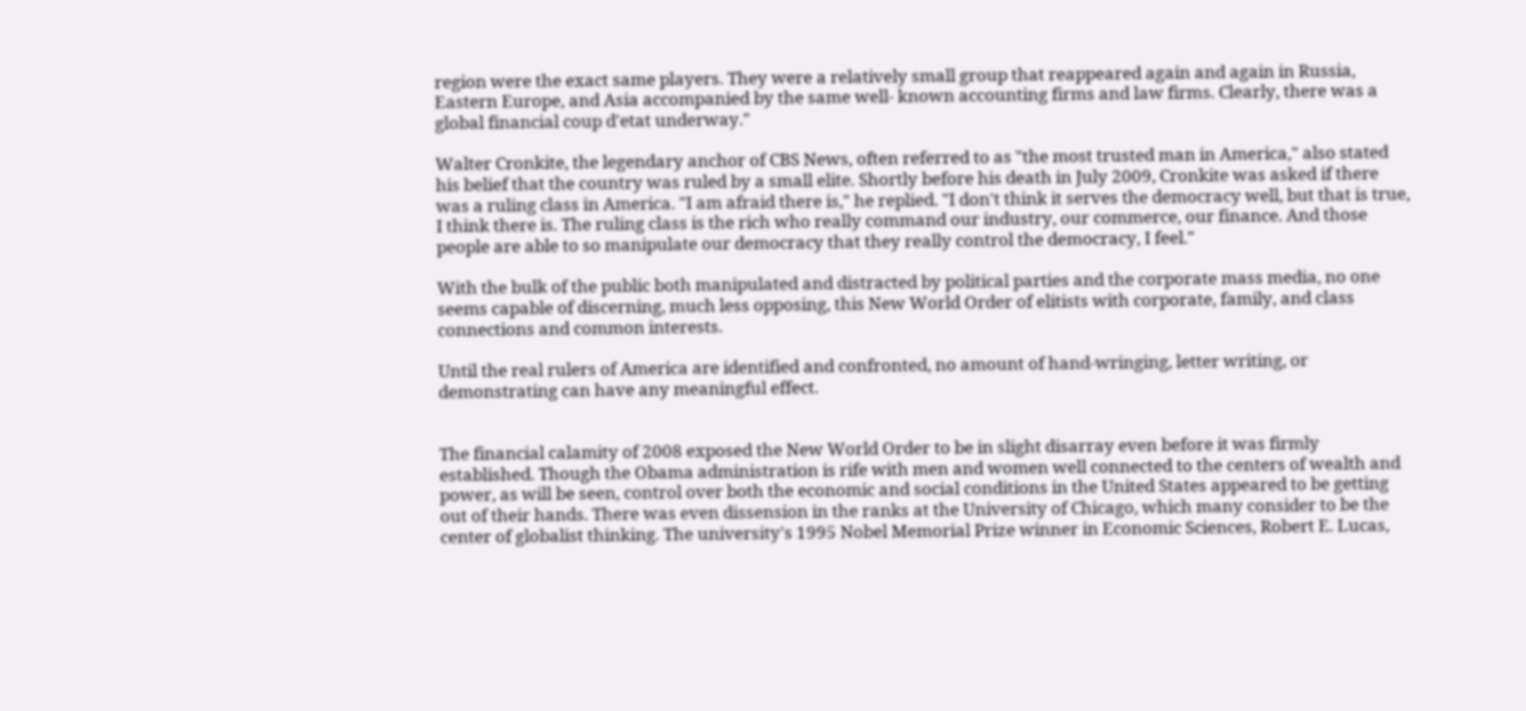region were the exact same players. They were a relatively small group that reappeared again and again in Russia, Eastern Europe, and Asia accompanied by the same well- known accounting firms and law firms. Clearly, there was a global financial coup d'etat underway."

Walter Cronkite, the legendary anchor of CBS News, often referred to as "the most trusted man in America," also stated his belief that the country was ruled by a small elite. Shortly before his death in July 2009, Cronkite was asked if there was a ruling class in America. "I am afraid there is," he replied. "I don't think it serves the democracy well, but that is true, I think there is. The ruling class is the rich who really command our industry, our commerce, our finance. And those people are able to so manipulate our democracy that they really control the democracy, I feel."

With the bulk of the public both manipulated and distracted by political parties and the corporate mass media, no one seems capable of discerning, much less opposing, this New World Order of elitists with corporate, family, and class connections and common interests.

Until the real rulers of America are identified and confronted, no amount of hand-wringing, letter writing, or demonstrating can have any meaningful effect.


The financial calamity of 2008 exposed the New World Order to be in slight disarray even before it was firmly established. Though the Obama administration is rife with men and women well connected to the centers of wealth and power, as will be seen, control over both the economic and social conditions in the United States appeared to be getting out of their hands. There was even dissension in the ranks at the University of Chicago, which many consider to be the center of globalist thinking. The university's 1995 Nobel Memorial Prize winner in Economic Sciences, Robert E. Lucas,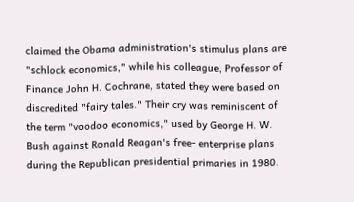claimed the Obama administration's stimulus plans are "schlock economics," while his colleague, Professor of Finance John H. Cochrane, stated they were based on discredited "fairy tales." Their cry was reminiscent of the term "voodoo economics," used by George H. W. Bush against Ronald Reagan's free- enterprise plans during the Republican presidential primaries in 1980.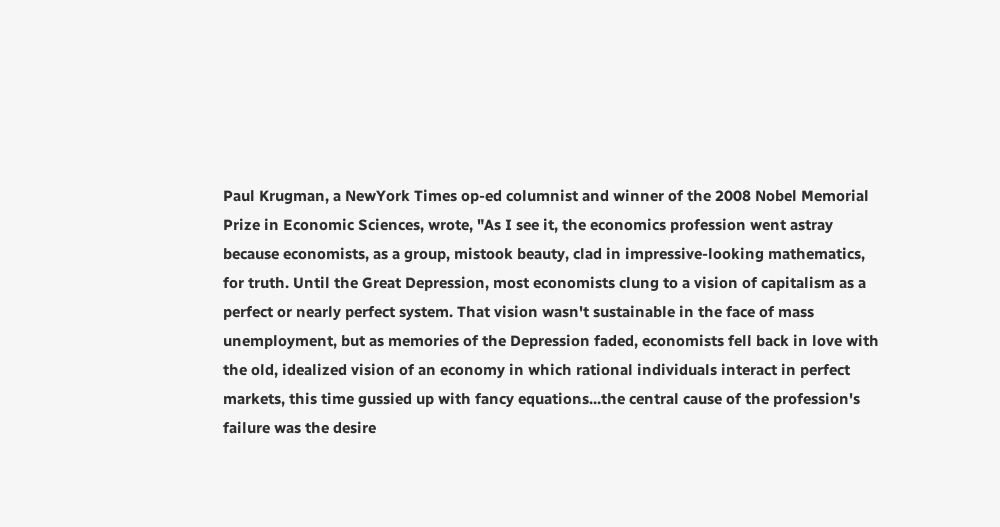Paul Krugman, a NewYork Times op-ed columnist and winner of the 2008 Nobel Memorial Prize in Economic Sciences, wrote, "As I see it, the economics profession went astray because economists, as a group, mistook beauty, clad in impressive-looking mathematics, for truth. Until the Great Depression, most economists clung to a vision of capitalism as a perfect or nearly perfect system. That vision wasn't sustainable in the face of mass unemployment, but as memories of the Depression faded, economists fell back in love with the old, idealized vision of an economy in which rational individuals interact in perfect markets, this time gussied up with fancy equations...the central cause of the profession's failure was the desire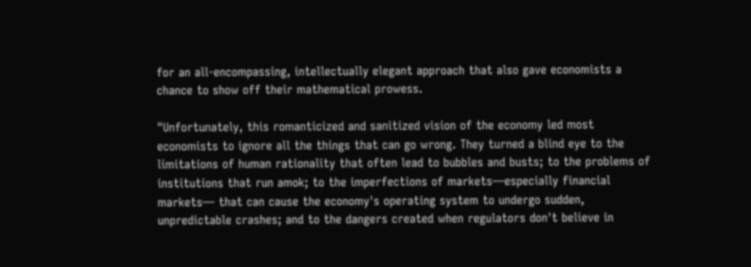for an all-encompassing, intellectually elegant approach that also gave economists a chance to show off their mathematical prowess.

"Unfortunately, this romanticized and sanitized vision of the economy led most economists to ignore all the things that can go wrong. They turned a blind eye to the limitations of human rationality that often lead to bubbles and busts; to the problems of institutions that run amok; to the imperfections of markets—especially financial markets— that can cause the economy's operating system to undergo sudden, unpredictable crashes; and to the dangers created when regulators don't believe in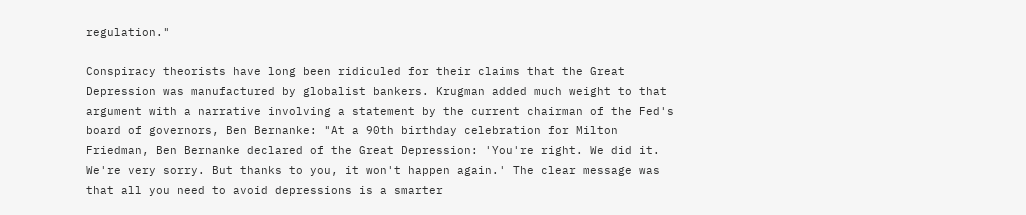regulation."

Conspiracy theorists have long been ridiculed for their claims that the Great Depression was manufactured by globalist bankers. Krugman added much weight to that argument with a narrative involving a statement by the current chairman of the Fed's board of governors, Ben Bernanke: "At a 90th birthday celebration for Milton Friedman, Ben Bernanke declared of the Great Depression: 'You're right. We did it. We're very sorry. But thanks to you, it won't happen again.' The clear message was that all you need to avoid depressions is a smarter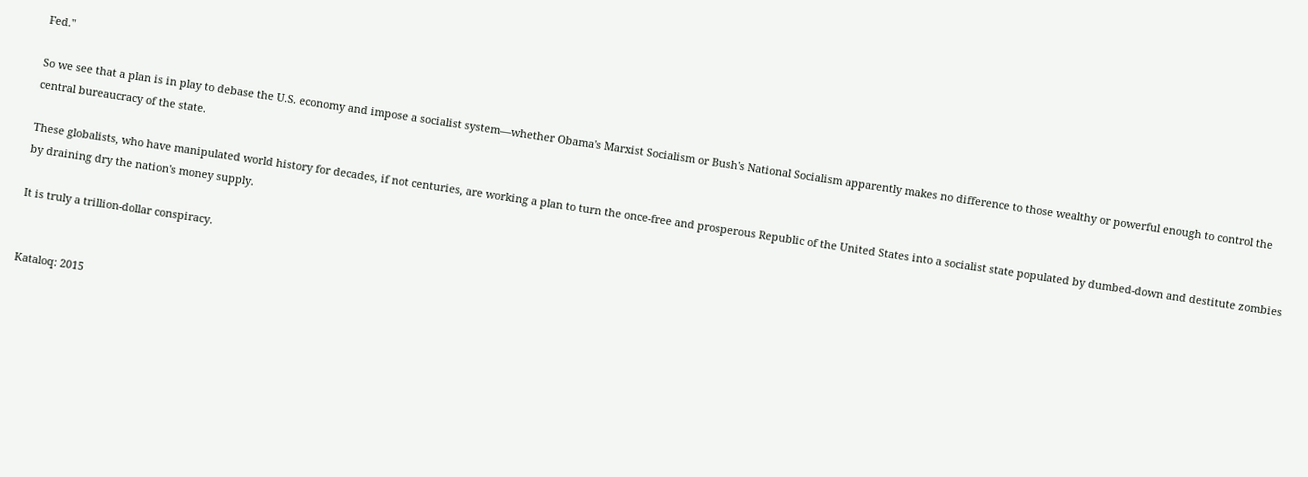Fed."

So we see that a plan is in play to debase the U.S. economy and impose a socialist system—whether Obama's Marxist Socialism or Bush's National Socialism apparently makes no difference to those wealthy or powerful enough to control the central bureaucracy of the state.

These globalists, who have manipulated world history for decades, if not centuries, are working a plan to turn the once-free and prosperous Republic of the United States into a socialist state populated by dumbed-down and destitute zombies by draining dry the nation's money supply.

It is truly a trillion-dollar conspiracy.


Kataloq: 2015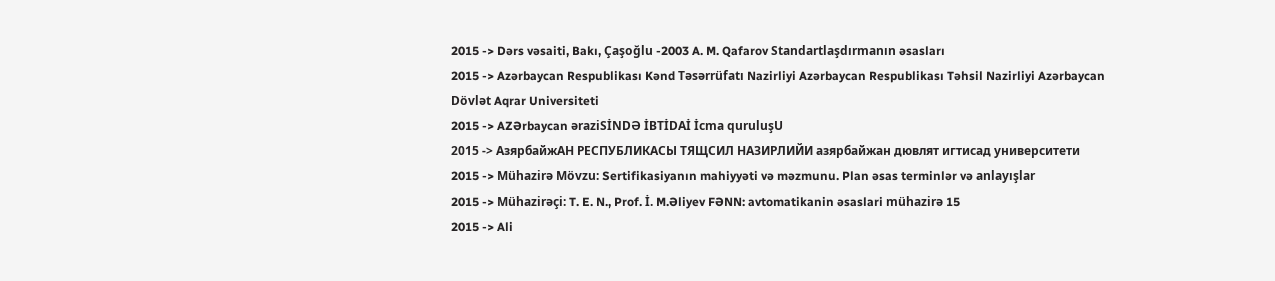2015 -> Dərs vəsaiti, Bakı, Çaşoğlu -2003 A. M. Qafarov Standartlaşdırmanın əsasları
2015 -> Azərbaycan Respublikası Kənd Təsərrüfatı Nazirliyi Azərbaycan Respublikası Təhsil Nazirliyi Azərbaycan Dövlət Aqrar Universiteti
2015 -> AZƏrbaycan əraziSİNDƏ İBTİDAİ İcma quruluşU
2015 -> АзярбайжАН РЕСПУБЛИКАСЫ ТЯЩСИЛ НАЗИРЛИЙИ азярбайжан дювлят игтисад университети
2015 -> Mühazirə Mövzu: Sertifikasiyanın mahiyyəti və məzmunu. Plan əsas terminlər və anlayışlar
2015 -> Mühazirəçi: T. E. N., Prof. İ. M.Əliyev FƏNN: avtomatikanin əsaslari mühazirə 15
2015 -> Ali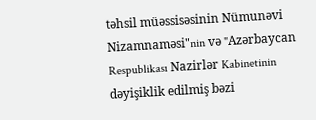təhsil müəssisəsinin Nümunəvi Nizamnaməsi"nin və "Azərbaycan Respublikası Nazirlər Kabinetinin dəyişiklik edilmiş bəzi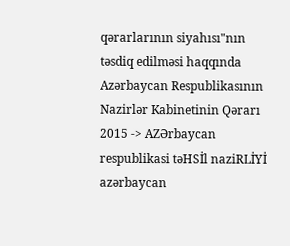qərarlarının siyahısı"nın təsdiq edilməsi haqqında Azərbaycan Respublikasının Nazirlər Kabinetinin Qərarı
2015 -> AZƏrbaycan respublikasi təHSİl naziRLİYİ azərbaycan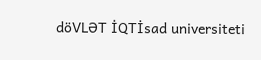döVLƏT İQTİsad universiteti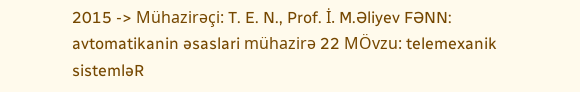2015 -> Mühazirəçi: T. E. N., Prof. İ. M.Əliyev FƏNN: avtomatikanin əsaslari mühazirə 22 MÖvzu: telemexanik sistemləR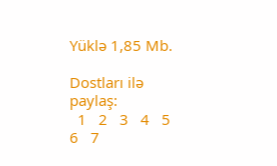Yüklə 1,85 Mb.

Dostları ilə paylaş:
  1   2   3   4   5   6   7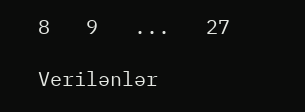8   9   ...   27

Verilənlər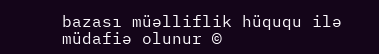bazası müəlliflik hüququ ilə müdafiə olunur ©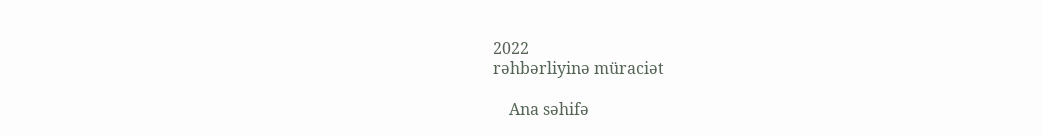2022
rəhbərliyinə müraciət

    Ana səhifə